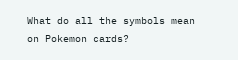What do all the symbols mean on Pokemon cards?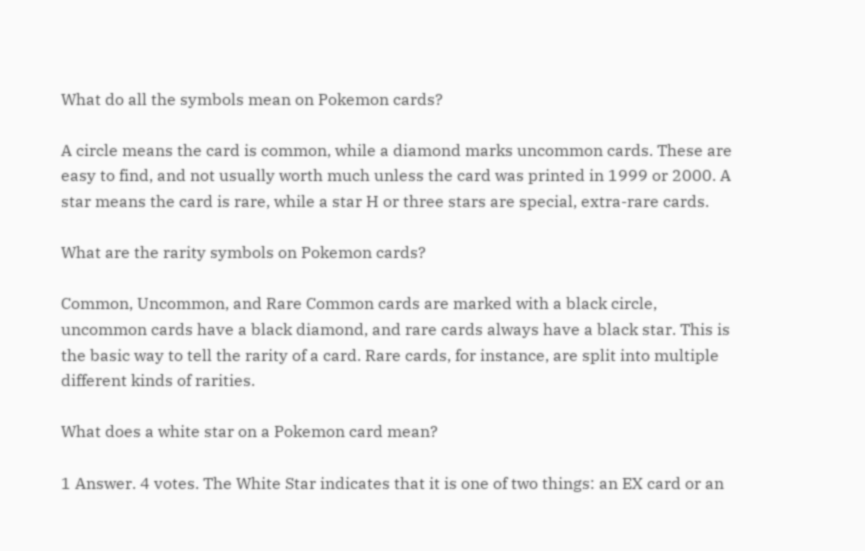What do all the symbols mean on Pokemon cards?

A circle means the card is common, while a diamond marks uncommon cards. These are easy to find, and not usually worth much unless the card was printed in 1999 or 2000. A star means the card is rare, while a star H or three stars are special, extra-rare cards.

What are the rarity symbols on Pokemon cards?

Common, Uncommon, and Rare Common cards are marked with a black circle, uncommon cards have a black diamond, and rare cards always have a black star. This is the basic way to tell the rarity of a card. Rare cards, for instance, are split into multiple different kinds of rarities.

What does a white star on a Pokemon card mean?

1 Answer. 4 votes. The White Star indicates that it is one of two things: an EX card or an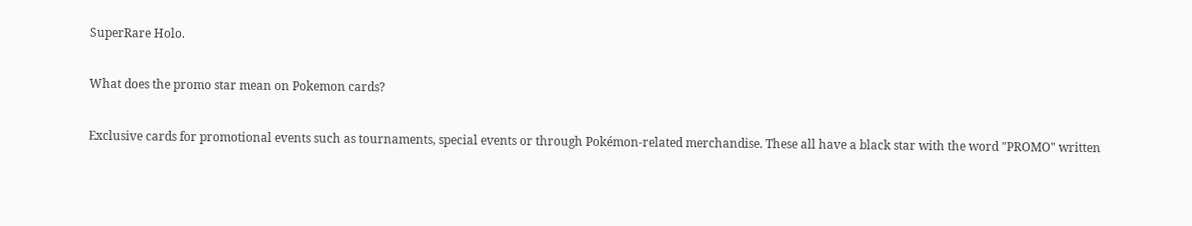SuperRare Holo.

What does the promo star mean on Pokemon cards?

Exclusive cards for promotional events such as tournaments, special events or through Pokémon-related merchandise. These all have a black star with the word "PROMO" written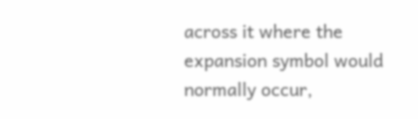across it where the expansion symbol would normally occur,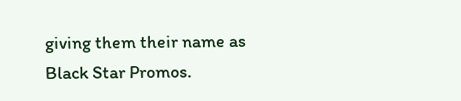giving them their name as Black Star Promos.